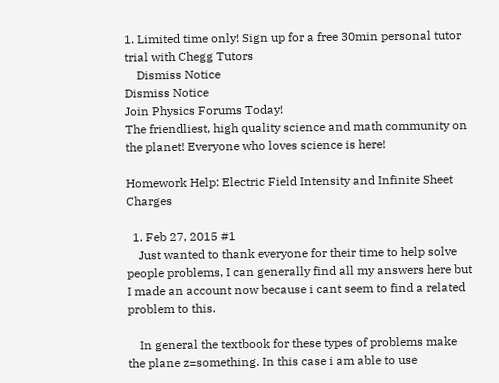1. Limited time only! Sign up for a free 30min personal tutor trial with Chegg Tutors
    Dismiss Notice
Dismiss Notice
Join Physics Forums Today!
The friendliest, high quality science and math community on the planet! Everyone who loves science is here!

Homework Help: Electric Field Intensity and Infinite Sheet Charges

  1. Feb 27, 2015 #1
    Just wanted to thank everyone for their time to help solve people problems, I can generally find all my answers here but I made an account now because i cant seem to find a related problem to this.

    In general the textbook for these types of problems make the plane z=something. In this case i am able to use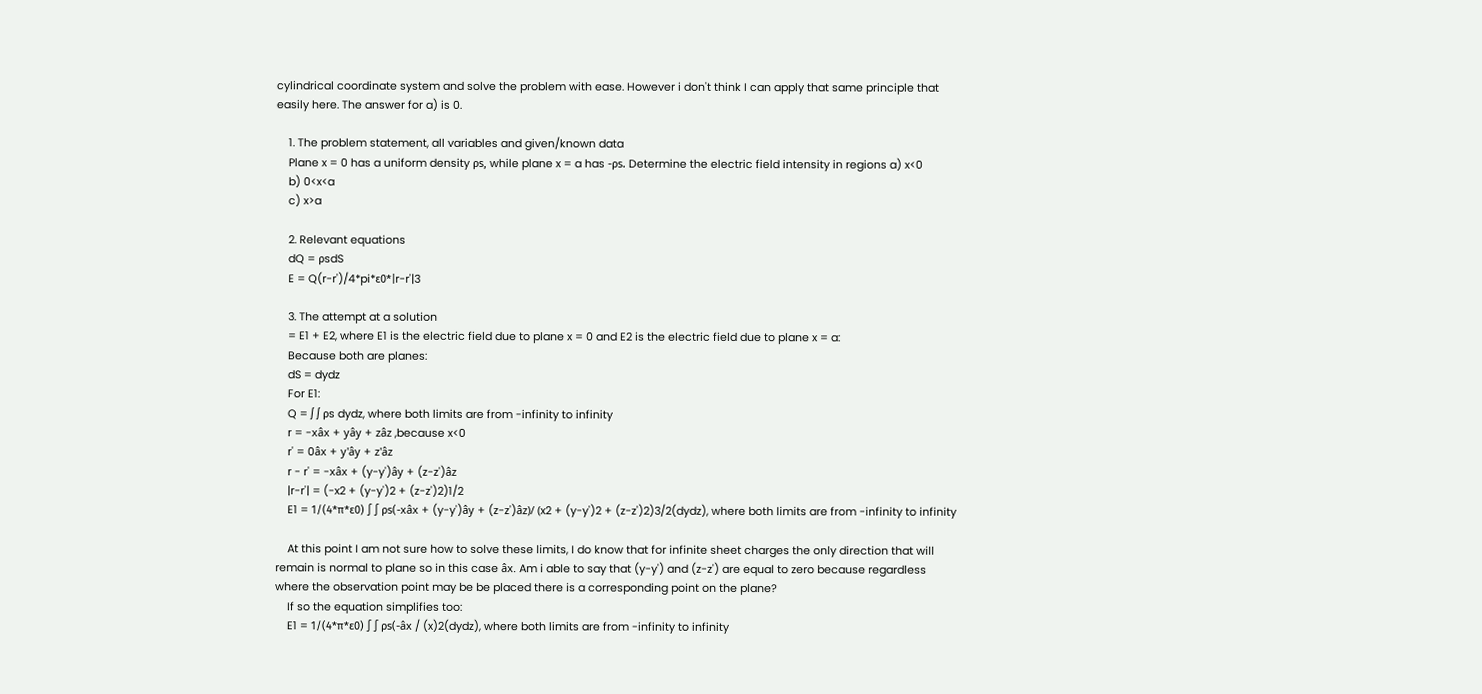cylindrical coordinate system and solve the problem with ease. However i don't think I can apply that same principle that easily here. The answer for a) is 0.

    1. The problem statement, all variables and given/known data
    Plane x = 0 has a uniform density ρs, while plane x = a has -ρs. Determine the electric field intensity in regions a) x<0
    b) 0<x<a
    c) x>a

    2. Relevant equations
    dQ = ρsdS
    E = Q(r-r')/4*pi*ε0*|r-r'|3

    3. The attempt at a solution
    = E1 + E2, where E1 is the electric field due to plane x = 0 and E2 is the electric field due to plane x = a:
    Because both are planes:
    dS = dydz
    For E1:
    Q = ∫ ∫ ρs dydz, where both limits are from -infinity to infinity
    r = -xâx + yây + zâz ,because x<0
    r' = 0âx + y'ây + z'âz
    r - r' = -xâx + (y-y')ây + (z-z')âz
    |r-r'| = (-x2 + (y-y')2 + (z-z')2)1/2
    E1 = 1/(4*π*ε0) ∫ ∫ ρs(-xâx + (y-y')ây + (z-z')âz)/ (x2 + (y-y')2 + (z-z')2)3/2(dydz), where both limits are from -infinity to infinity

    At this point I am not sure how to solve these limits, I do know that for infinite sheet charges the only direction that will remain is normal to plane so in this case âx. Am i able to say that (y-y') and (z-z') are equal to zero because regardless where the observation point may be be placed there is a corresponding point on the plane?
    If so the equation simplifies too:
    E1 = 1/(4*π*ε0) ∫ ∫ ρs(-âx / (x)2(dydz), where both limits are from -infinity to infinity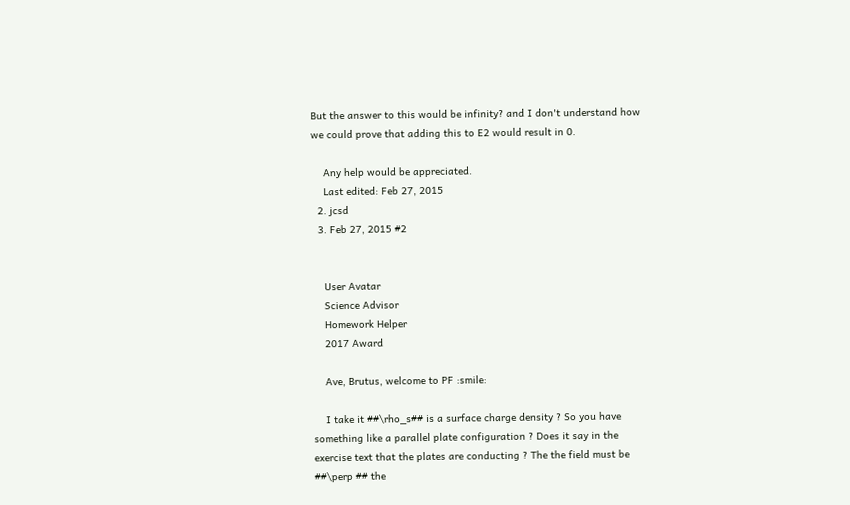But the answer to this would be infinity? and I don't understand how we could prove that adding this to E2 would result in 0.

    Any help would be appreciated.
    Last edited: Feb 27, 2015
  2. jcsd
  3. Feb 27, 2015 #2


    User Avatar
    Science Advisor
    Homework Helper
    2017 Award

    Ave, Brutus, welcome to PF :smile:

    I take it ##\rho_s## is a surface charge density ? So you have something like a parallel plate configuration ? Does it say in the exercise text that the plates are conducting ? The the field must be ##\perp ## the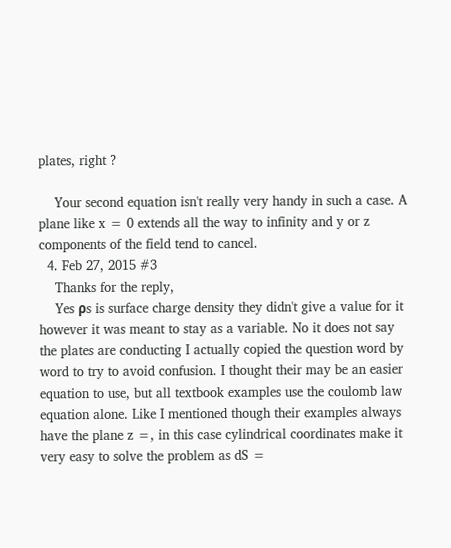plates, right ?

    Your second equation isn't really very handy in such a case. A plane like x = 0 extends all the way to infinity and y or z components of the field tend to cancel.
  4. Feb 27, 2015 #3
    Thanks for the reply,
    Yes ρs is surface charge density they didn't give a value for it however it was meant to stay as a variable. No it does not say the plates are conducting I actually copied the question word by word to try to avoid confusion. I thought their may be an easier equation to use, but all textbook examples use the coulomb law equation alone. Like I mentioned though their examples always have the plane z =, in this case cylindrical coordinates make it very easy to solve the problem as dS =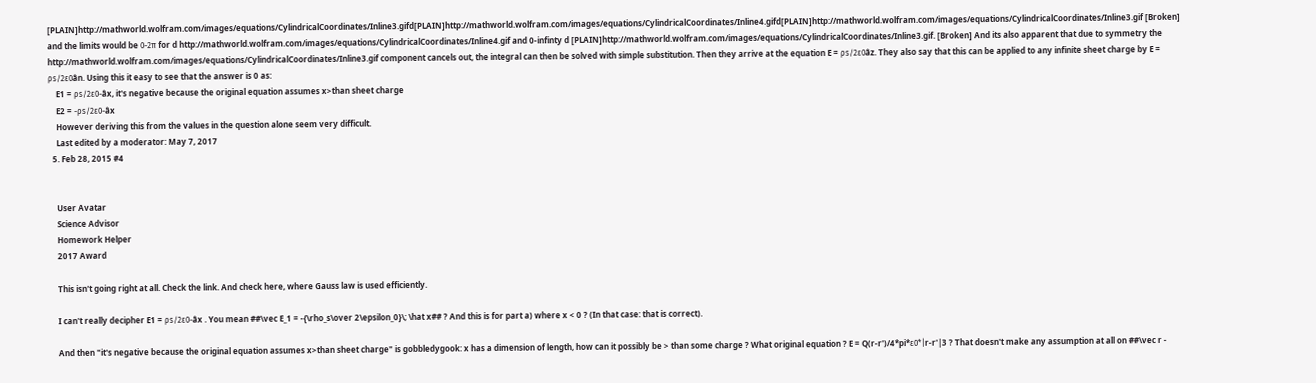[PLAIN]http://mathworld.wolfram.com/images/equations/CylindricalCoordinates/Inline3.gifd[PLAIN]http://mathworld.wolfram.com/images/equations/CylindricalCoordinates/Inline4.gifd[PLAIN]http://mathworld.wolfram.com/images/equations/CylindricalCoordinates/Inline3.gif [Broken] and the limits would be 0-2π for d http://mathworld.wolfram.com/images/equations/CylindricalCoordinates/Inline4.gif and 0-infinty d [PLAIN]http://mathworld.wolfram.com/images/equations/CylindricalCoordinates/Inline3.gif. [Broken] And its also apparent that due to symmetry the http://mathworld.wolfram.com/images/equations/CylindricalCoordinates/Inline3.gif component cancels out, the integral can then be solved with simple substitution. Then they arrive at the equation E = ρs/2ε0âz. They also say that this can be applied to any infinite sheet charge by E = ρs/2ε0ân. Using this it easy to see that the answer is 0 as:
    E1 = ρs/2ε0-âx, it's negative because the original equation assumes x>than sheet charge
    E2 = -ρs/2ε0-âx
    However deriving this from the values in the question alone seem very difficult.
    Last edited by a moderator: May 7, 2017
  5. Feb 28, 2015 #4


    User Avatar
    Science Advisor
    Homework Helper
    2017 Award

    This isn't going right at all. Check the link. And check here, where Gauss law is used efficiently.

    I can't really decipher E1 = ρs/2ε0-âx . You mean ##\vec E_1 = -{\rho_s\over 2\epsilon_0}\; \hat x## ? And this is for part a) where x < 0 ? (In that case: that is correct).

    And then "it's negative because the original equation assumes x>than sheet charge" is gobbledygook: x has a dimension of length, how can it possibly be > than some charge ? What original equation ? E = Q(r-r')/4*pi*ε0*|r-r'|3 ? That doesn't make any assumption at all on ##\vec r -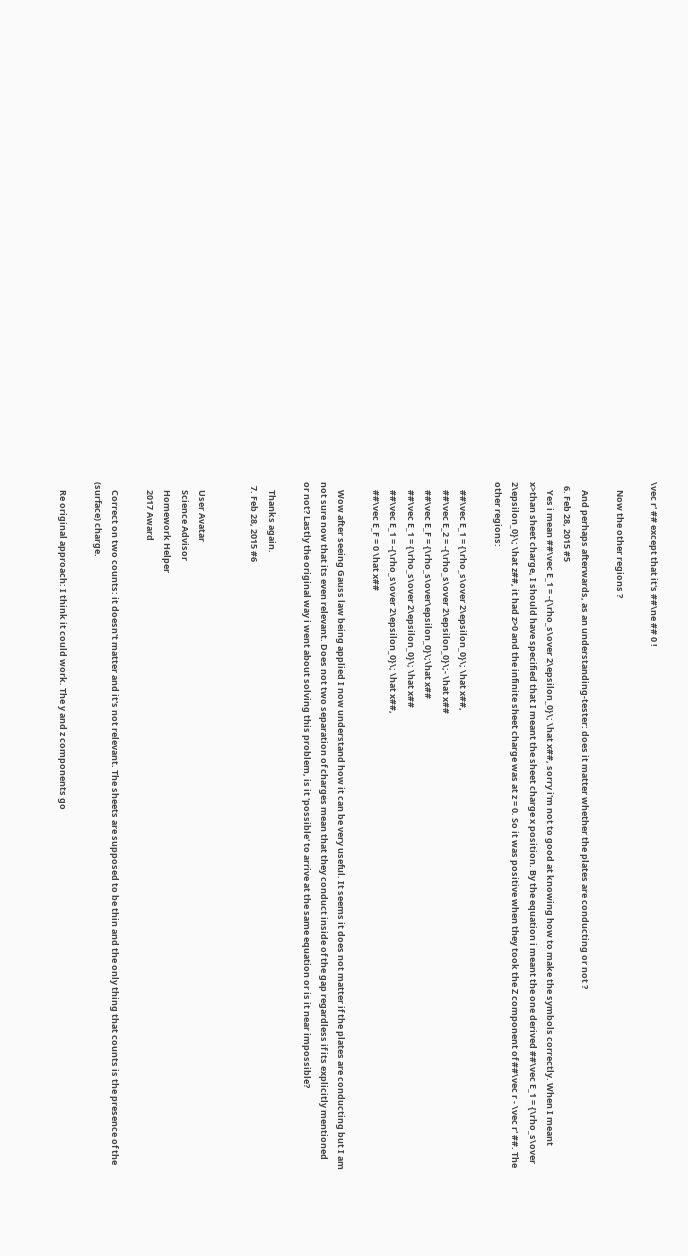\vec r' ## except that it's ##\ne ## 0 !

    Now the other regions ?

    And perhaps afterwards, as an understanding-tester: does it matter whether the plates are conducting or not ?
  6. Feb 28, 2015 #5
    Yes i mean ##\vec E_1 = -{\rho_s\over 2\epsilon_0}\; \hat x##, sorry i'm not to good at knowing how to make the symbols correctly. When I meant x>than sheet charge, I should have specified that I meant the sheet charge x position. By the equation i meant the one derived ##\vec E_1 = {\rho_s\over 2\epsilon_0}\; \hat z##, it had z>0 and the infinite sheet charge was at z = 0. So it was positive when they took the Z component of ##\vec r - \vec r' ##. The other regions:

    ##\vec E_1 = {\rho_s\over 2\epsilon_0}\; \hat x##,
    ##\vec E_2 = -{\rho_s\over 2\epsilon_0}\;- \hat x##
    ##\vec E_F = {\rho_s\over\epsilon_0}\;\hat x##
    ##\vec E_1 = {\rho_s\over 2\epsilon_0}\; \hat x##
    ##\vec E_1 = -{\rho_s\over 2\epsilon_0}\; \hat x##,
    ##\vec E_F = 0 \hat x##

    Wow after seeing Gauss law being applied I now understand how it can be very useful. It seems it does not matter if the plates are conducting but I am not sure now that its even relevant. Does not two separation of charges mean that they conduct inside of the gap regardless if its explicitly mentioned or not? Lastly the original way i went about solving this problem, is it 'possible' to arrive at the same equation or is it near impossible?

    Thanks again.
  7. Feb 28, 2015 #6


    User Avatar
    Science Advisor
    Homework Helper
    2017 Award

    Correct on two counts: it doesn't matter and it's not relevant. The sheets are supposed to be thin and the only thing that counts is the presence of the (surface) charge.

    Re original approach: I think it could work. The y and z components go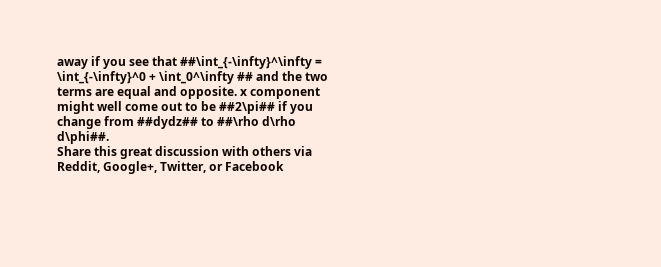away if you see that ##\int_{-\infty}^\infty = \int_{-\infty}^0 + \int_0^\infty ## and the two terms are equal and opposite. x component might well come out to be ##2\pi## if you change from ##dydz## to ##\rho d\rho d\phi##.
Share this great discussion with others via Reddit, Google+, Twitter, or Facebook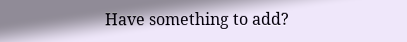Have something to add?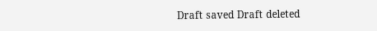Draft saved Draft deleted